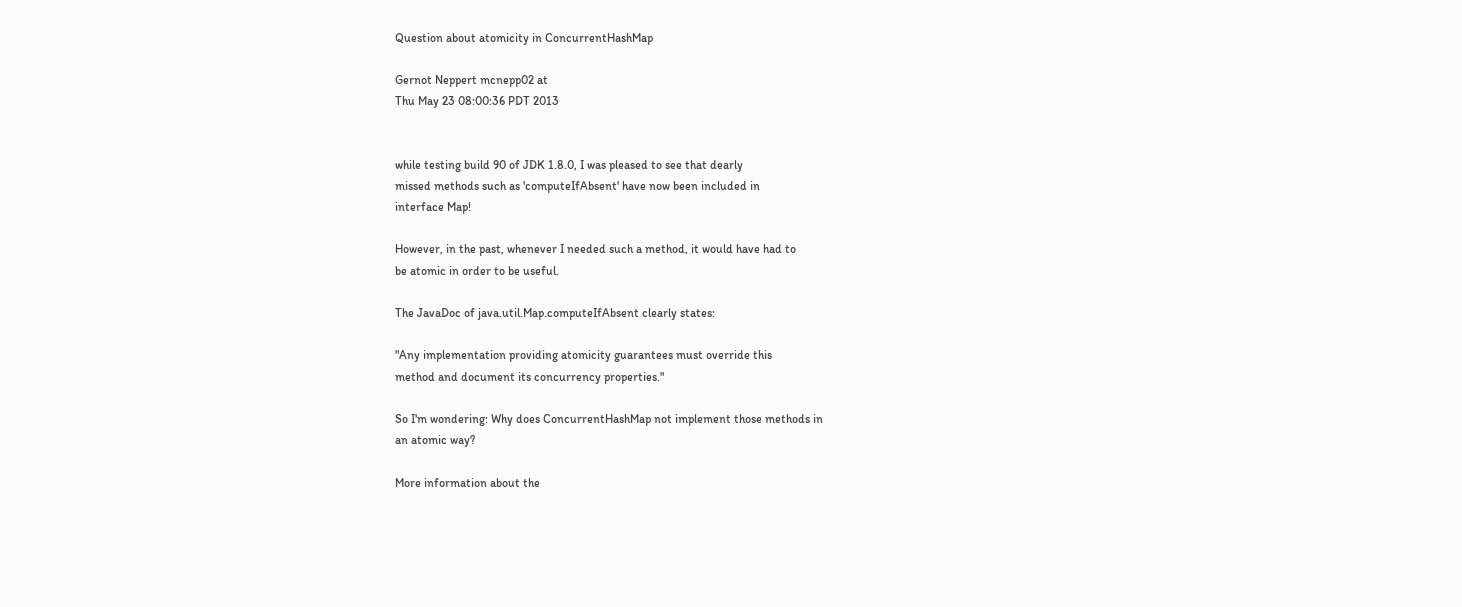Question about atomicity in ConcurrentHashMap

Gernot Neppert mcnepp02 at
Thu May 23 08:00:36 PDT 2013


while testing build 90 of JDK 1.8.0, I was pleased to see that dearly
missed methods such as 'computeIfAbsent' have now been included in
interface Map!

However, in the past, whenever I needed such a method, it would have had to
be atomic in order to be useful.

The JavaDoc of java.util.Map.computeIfAbsent clearly states:

"Any implementation providing atomicity guarantees must override this
method and document its concurrency properties."

So I'm wondering: Why does ConcurrentHashMap not implement those methods in
an atomic way?

More information about the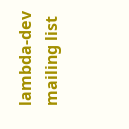lambda-dev mailing list